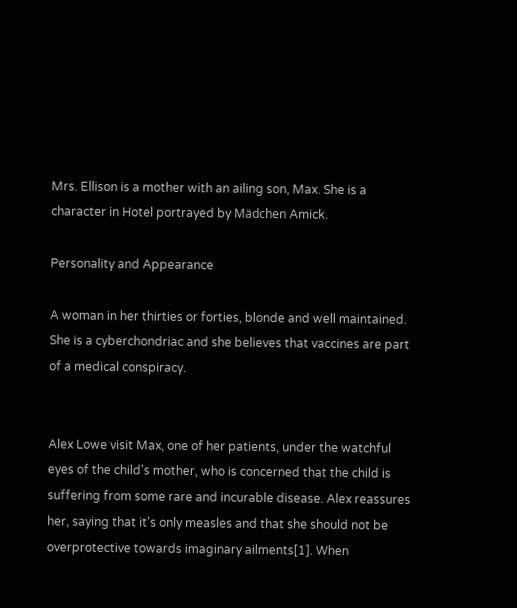Mrs. Ellison is a mother with an ailing son, Max. She is a character in Hotel portrayed by Mädchen Amick.

Personality and Appearance

A woman in her thirties or forties, blonde and well maintained. She is a cyberchondriac and she believes that vaccines are part of a medical conspiracy.


Alex Lowe visit Max, one of her patients, under the watchful eyes of the child's mother, who is concerned that the child is suffering from some rare and incurable disease. Alex reassures her, saying that it's only measles and that she should not be overprotective towards imaginary ailments[1]. When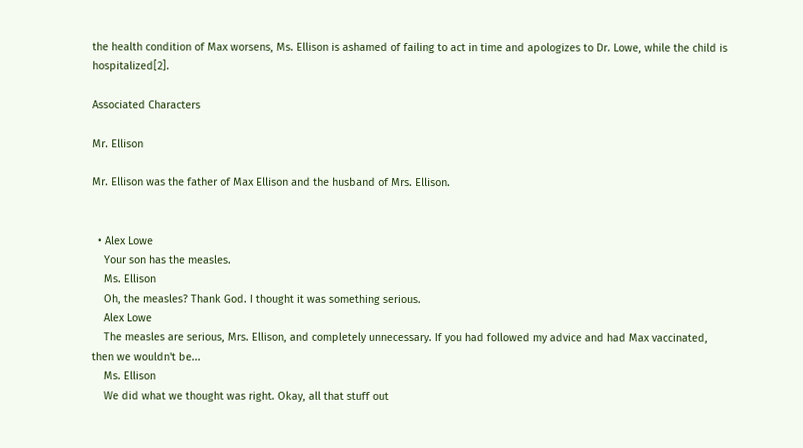the health condition of Max worsens, Ms. Ellison is ashamed of failing to act in time and apologizes to Dr. Lowe, while the child is hospitalized[2].

Associated Characters

Mr. Ellison

Mr. Ellison was the father of Max Ellison and the husband of Mrs. Ellison.


  • Alex Lowe
    Your son has the measles.
    Ms. Ellison
    Oh, the measles? Thank God. I thought it was something serious.
    Alex Lowe
    The measles are serious, Mrs. Ellison, and completely unnecessary. If you had followed my advice and had Max vaccinated, then we wouldn't be...
    Ms. Ellison
    We did what we thought was right. Okay, all that stuff out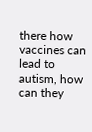there how vaccines can lead to autism, how can they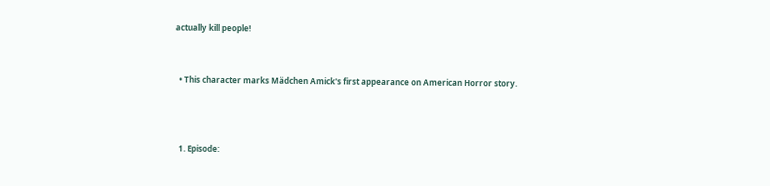actually kill people!


  • This character marks Mädchen Amick's first appearance on American Horror story.



  1. Episode: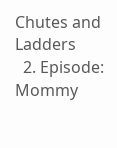Chutes and Ladders
  2. Episode: Mommy